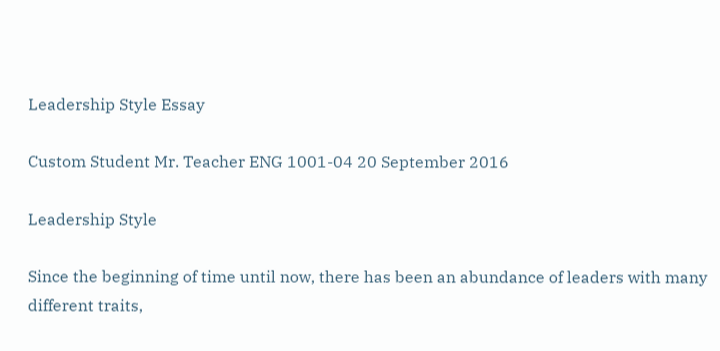Leadership Style Essay

Custom Student Mr. Teacher ENG 1001-04 20 September 2016

Leadership Style

Since the beginning of time until now, there has been an abundance of leaders with many different traits,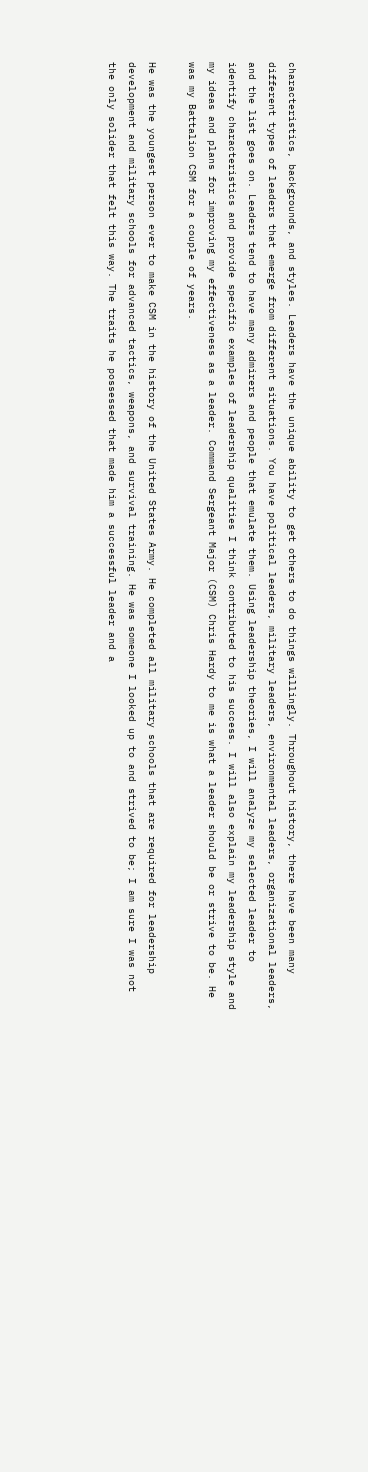characteristics, backgrounds, and styles. Leaders have the unique ability to get others to do things willingly. Throughout history, there have been many different types of leaders that emerge from different situations. You have political leaders, military leaders, environmental leaders, organizational leaders, and the list goes on. Leaders tend to have many admirers and people that emulate them. Using leadership theories, I will analyze my selected leader to identify characteristics and provide specific examples of leadership qualities I think contributed to his success. I will also explain my leadership style and my ideas and plans for improving my effectiveness as a leader. Command Sergeant Major (CSM) Chris Hardy to me is what a leader should be or strive to be. He was my Battalion CSM for a couple of years.

He was the youngest person ever to make CSM in the history of the United States Army. He completed all military schools that are required for leadership development and military schools for advanced tactics, weapons, and survival training. He was someone I looked up to and strived to be; I am sure I was not the only solider that felt this way. The traits he possessed that made him a successful leader and a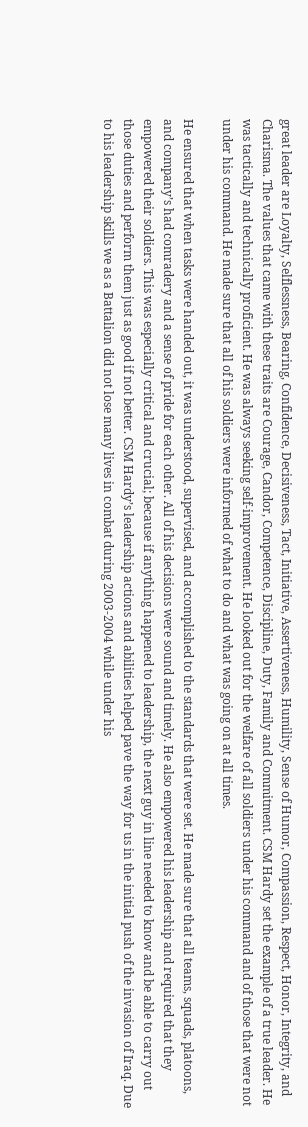great leader are Loyalty, Selflessness, Bearing, Confidence, Decisiveness, Tact, Initiative, Assertiveness, Humility, Sense of Humor, Compassion, Respect, Honor, Integrity, and Charisma. The values that came with these traits are Courage, Candor, Competence, Discipline, Duty, Family and Commitment. CSM Hardy set the example of a true leader. He was tactically and technically proficient. He was always seeking self-improvement. He looked out for the welfare of all soldiers under his command and of those that were not under his command. He made sure that all of his soldiers were informed of what to do and what was going on at all times.

He ensured that when tasks were handed out, it was understood, supervised, and accomplished to the standards that were set. He made sure that all teams, squads, platoons, and company’s had comradery and a sense of pride for each other. All of his decisions were sound and timely. He also empowered his leadership and required that they empowered their soldiers. This was especially critical and crucial; because if anything happened to leadership, the next guy in line needed to know and be able to carry out those duties and perform them just as good if not better. CSM Hardy’s leadership actions and abilities helped pave the way for us in the initial push of the invasion of Iraq. Due to his leadership skills we as a Battalion did not lose many lives in combat during 2003-2004 while under his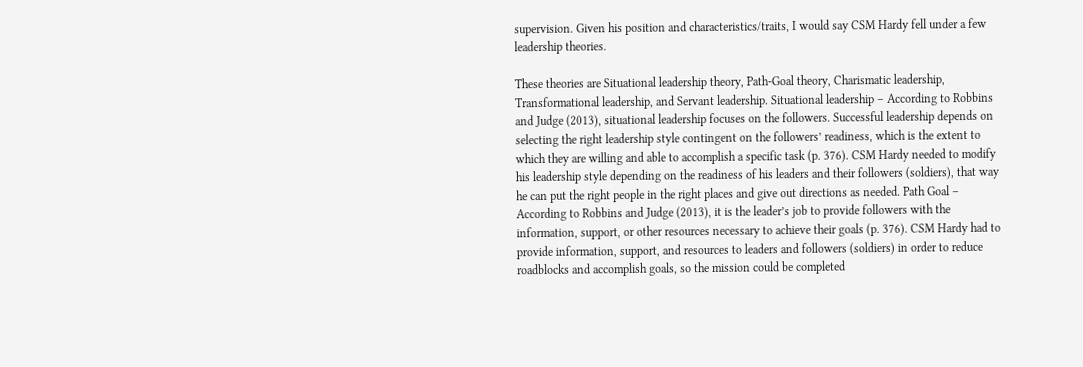supervision. Given his position and characteristics/traits, I would say CSM Hardy fell under a few leadership theories.

These theories are Situational leadership theory, Path-Goal theory, Charismatic leadership, Transformational leadership, and Servant leadership. Situational leadership – According to Robbins and Judge (2013), situational leadership focuses on the followers. Successful leadership depends on selecting the right leadership style contingent on the followers’ readiness, which is the extent to which they are willing and able to accomplish a specific task (p. 376). CSM Hardy needed to modify his leadership style depending on the readiness of his leaders and their followers (soldiers), that way he can put the right people in the right places and give out directions as needed. Path Goal – According to Robbins and Judge (2013), it is the leader’s job to provide followers with the information, support, or other resources necessary to achieve their goals (p. 376). CSM Hardy had to provide information, support, and resources to leaders and followers (soldiers) in order to reduce roadblocks and accomplish goals, so the mission could be completed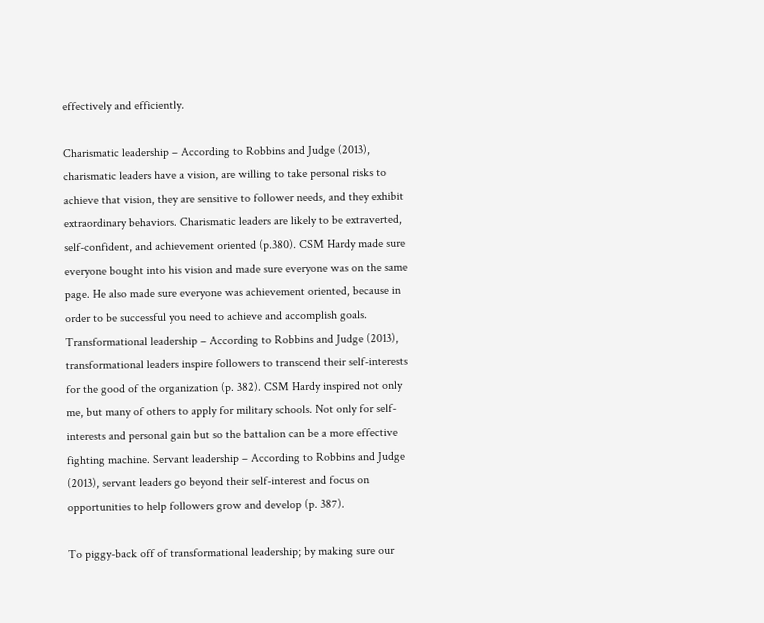effectively and efficiently.

Charismatic leadership – According to Robbins and Judge (2013), charismatic leaders have a vision, are willing to take personal risks to achieve that vision, they are sensitive to follower needs, and they exhibit extraordinary behaviors. Charismatic leaders are likely to be extraverted, self-confident, and achievement oriented (p.380). CSM Hardy made sure everyone bought into his vision and made sure everyone was on the same page. He also made sure everyone was achievement oriented, because in order to be successful you need to achieve and accomplish goals. Transformational leadership – According to Robbins and Judge (2013), transformational leaders inspire followers to transcend their self-interests for the good of the organization (p. 382). CSM Hardy inspired not only me, but many of others to apply for military schools. Not only for self-interests and personal gain but so the battalion can be a more effective fighting machine. Servant leadership – According to Robbins and Judge (2013), servant leaders go beyond their self-interest and focus on opportunities to help followers grow and develop (p. 387).

To piggy-back off of transformational leadership; by making sure our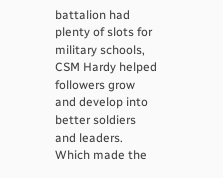battalion had plenty of slots for military schools, CSM Hardy helped followers grow and develop into better soldiers and leaders. Which made the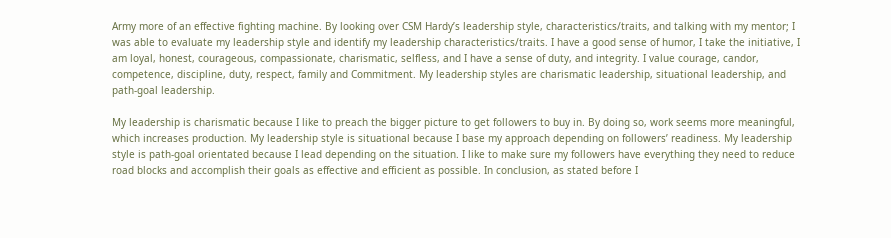Army more of an effective fighting machine. By looking over CSM Hardy’s leadership style, characteristics/traits, and talking with my mentor; I was able to evaluate my leadership style and identify my leadership characteristics/traits. I have a good sense of humor, I take the initiative, I am loyal, honest, courageous, compassionate, charismatic, selfless, and I have a sense of duty, and integrity. I value courage, candor, competence, discipline, duty, respect, family and Commitment. My leadership styles are charismatic leadership, situational leadership, and path-goal leadership.

My leadership is charismatic because I like to preach the bigger picture to get followers to buy in. By doing so, work seems more meaningful, which increases production. My leadership style is situational because I base my approach depending on followers’ readiness. My leadership style is path-goal orientated because I lead depending on the situation. I like to make sure my followers have everything they need to reduce road blocks and accomplish their goals as effective and efficient as possible. In conclusion, as stated before I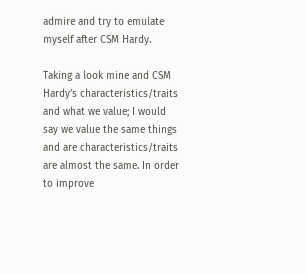admire and try to emulate myself after CSM Hardy.

Taking a look mine and CSM Hardy’s characteristics/traits and what we value; I would say we value the same things and are characteristics/traits are almost the same. In order to improve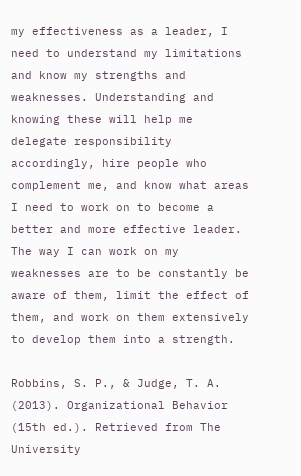my effectiveness as a leader, I need to understand my limitations and know my strengths and weaknesses. Understanding and knowing these will help me delegate responsibility accordingly, hire people who complement me, and know what areas I need to work on to become a better and more effective leader. The way I can work on my weaknesses are to be constantly be aware of them, limit the effect of them, and work on them extensively to develop them into a strength.

Robbins, S. P., & Judge, T. A. (2013). Organizational Behavior (15th ed.). Retrieved from The University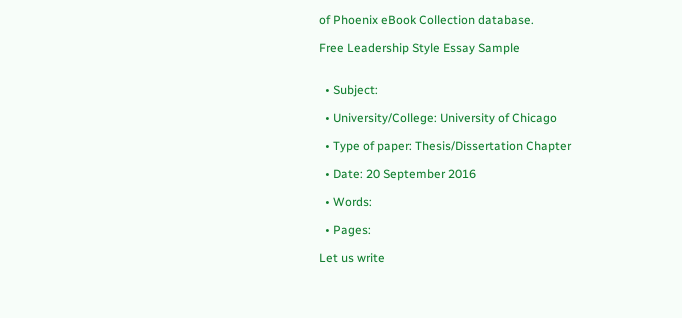of Phoenix eBook Collection database.

Free Leadership Style Essay Sample


  • Subject:

  • University/College: University of Chicago

  • Type of paper: Thesis/Dissertation Chapter

  • Date: 20 September 2016

  • Words:

  • Pages:

Let us write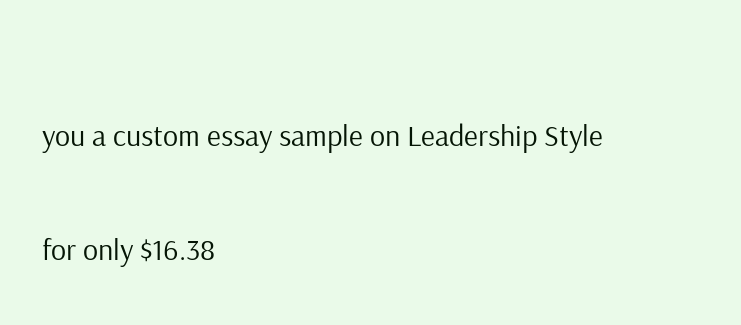you a custom essay sample on Leadership Style

for only $16.38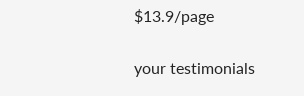$13.9/page

your testimonials